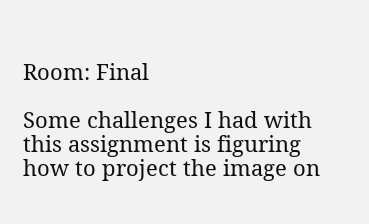Room: Final

Some challenges I had with this assignment is figuring how to project the image on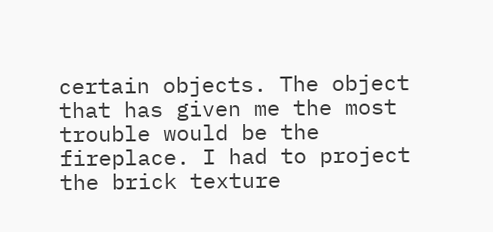certain objects. The object that has given me the most trouble would be the fireplace. I had to project the brick texture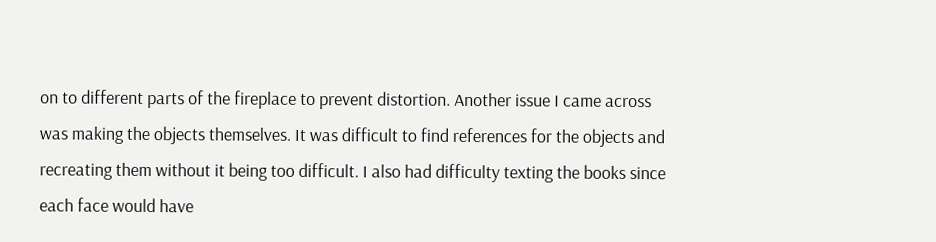on to different parts of the fireplace to prevent distortion. Another issue I came across was making the objects themselves. It was difficult to find references for the objects and recreating them without it being too difficult. I also had difficulty texting the books since each face would have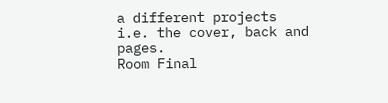a different projects i.e. the cover, back and pages.
Room Final